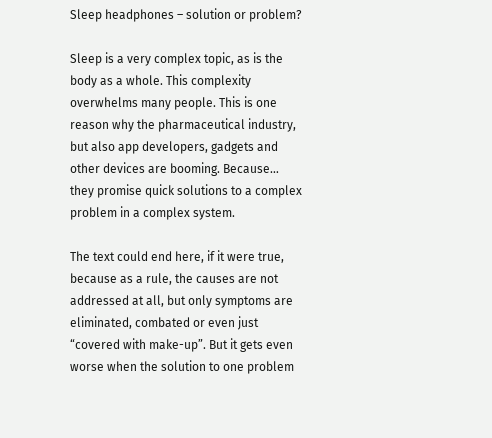Sleep headphones – solution or problem?

Sleep is a very complex topic, as is the body as a whole. This complexity overwhelms many people. This is one reason why the pharmaceutical industry, but also app developers, gadgets and other devices are booming. Because… they promise quick solutions to a complex problem in a complex system.

The text could end here, if it were true, because as a rule, the causes are not addressed at all, but only symptoms are eliminated, combated or even just “covered with make-up”. But it gets even worse when the solution to one problem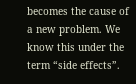becomes the cause of a new problem. We know this under the term “side effects”.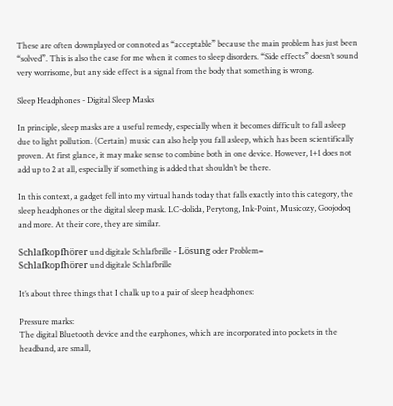These are often downplayed or connoted as “acceptable” because the main problem has just been “solved”. This is also the case for me when it comes to sleep disorders. “Side effects” doesn’t sound very worrisome, but any side effect is a signal from the body that something is wrong.

Sleep Headphones - Digital Sleep Masks

In principle, sleep masks are a useful remedy, especially when it becomes difficult to fall asleep due to light pollution. (Certain) music can also help you fall asleep, which has been scientifically proven. At first glance, it may make sense to combine both in one device. However, 1+1 does not add up to 2 at all, especially if something is added that shouldn’t be there.

In this context, a gadget fell into my virtual hands today that falls exactly into this category, the sleep headphones or the digital sleep mask. LC-dolida, Perytong, Ink-Point, Musicozy, Goojodoq and more. At their core, they are similar.

Schlafkopfhörer und digitale Schlafbrille - Lösung oder Problem=
Schlafkopfhörer und digitale Schlafbrille

It’s about three things that I chalk up to a pair of sleep headphones:

Pressure marks:
The digital Bluetooth device and the earphones, which are incorporated into pockets in the headband, are small,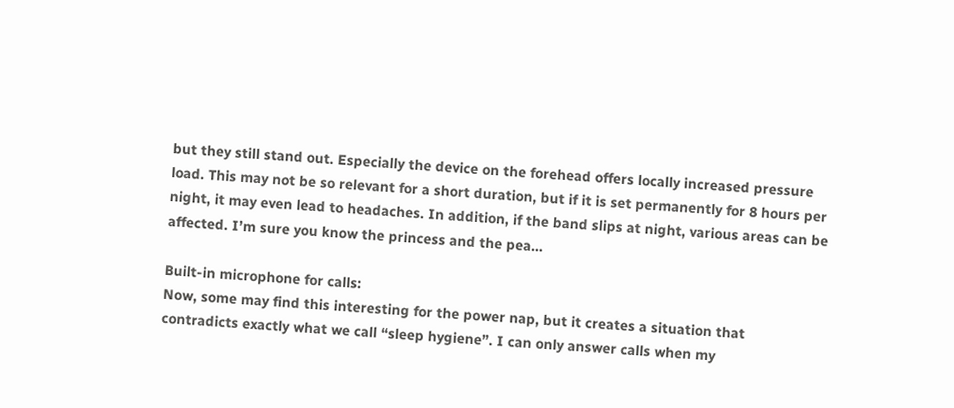but they still stand out. Especially the device on the forehead offers locally increased pressure load. This may not be so relevant for a short duration, but if it is set permanently for 8 hours per night, it may even lead to headaches. In addition, if the band slips at night, various areas can be affected. I’m sure you know the princess and the pea…

Built-in microphone for calls:
Now, some may find this interesting for the power nap, but it creates a situation that contradicts exactly what we call “sleep hygiene”. I can only answer calls when my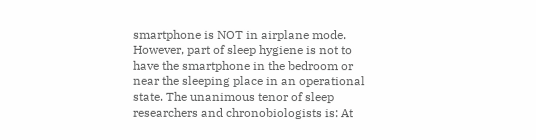smartphone is NOT in airplane mode. However, part of sleep hygiene is not to have the smartphone in the bedroom or near the sleeping place in an operational state. The unanimous tenor of sleep researchers and chronobiologists is: At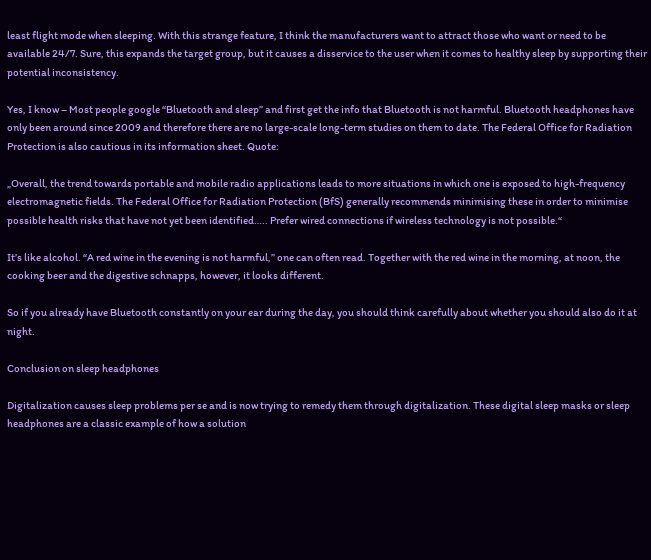least flight mode when sleeping. With this strange feature, I think the manufacturers want to attract those who want or need to be available 24/7. Sure, this expands the target group, but it causes a disservice to the user when it comes to healthy sleep by supporting their potential inconsistency.

Yes, I know – Most people google “Bluetooth and sleep” and first get the info that Bluetooth is not harmful. Bluetooth headphones have only been around since 2009 and therefore there are no large-scale long-term studies on them to date. The Federal Office for Radiation Protection is also cautious in its information sheet. Quote:

„Overall, the trend towards portable and mobile radio applications leads to more situations in which one is exposed to high-frequency electromagnetic fields. The Federal Office for Radiation Protection (BfS) generally recommends minimising these in order to minimise possible health risks that have not yet been identified….. Prefer wired connections if wireless technology is not possible.“

It’s like alcohol. “A red wine in the evening is not harmful,” one can often read. Together with the red wine in the morning, at noon, the cooking beer and the digestive schnapps, however, it looks different.

So if you already have Bluetooth constantly on your ear during the day, you should think carefully about whether you should also do it at night.

Conclusion on sleep headphones

Digitalization causes sleep problems per se and is now trying to remedy them through digitalization. These digital sleep masks or sleep headphones are a classic example of how a solution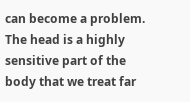can become a problem. The head is a highly sensitive part of the body that we treat far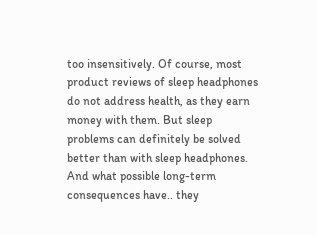too insensitively. Of course, most product reviews of sleep headphones do not address health, as they earn money with them. But sleep problems can definitely be solved better than with sleep headphones. And what possible long-term consequences have.. they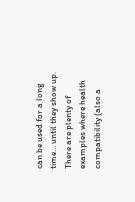can be used for a long time… until they show up. There are plenty of examples where health compatibility (also a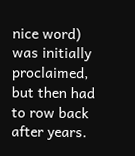nice word) was initially proclaimed, but then had to row back after years.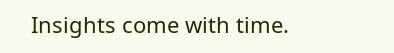Insights come with time.